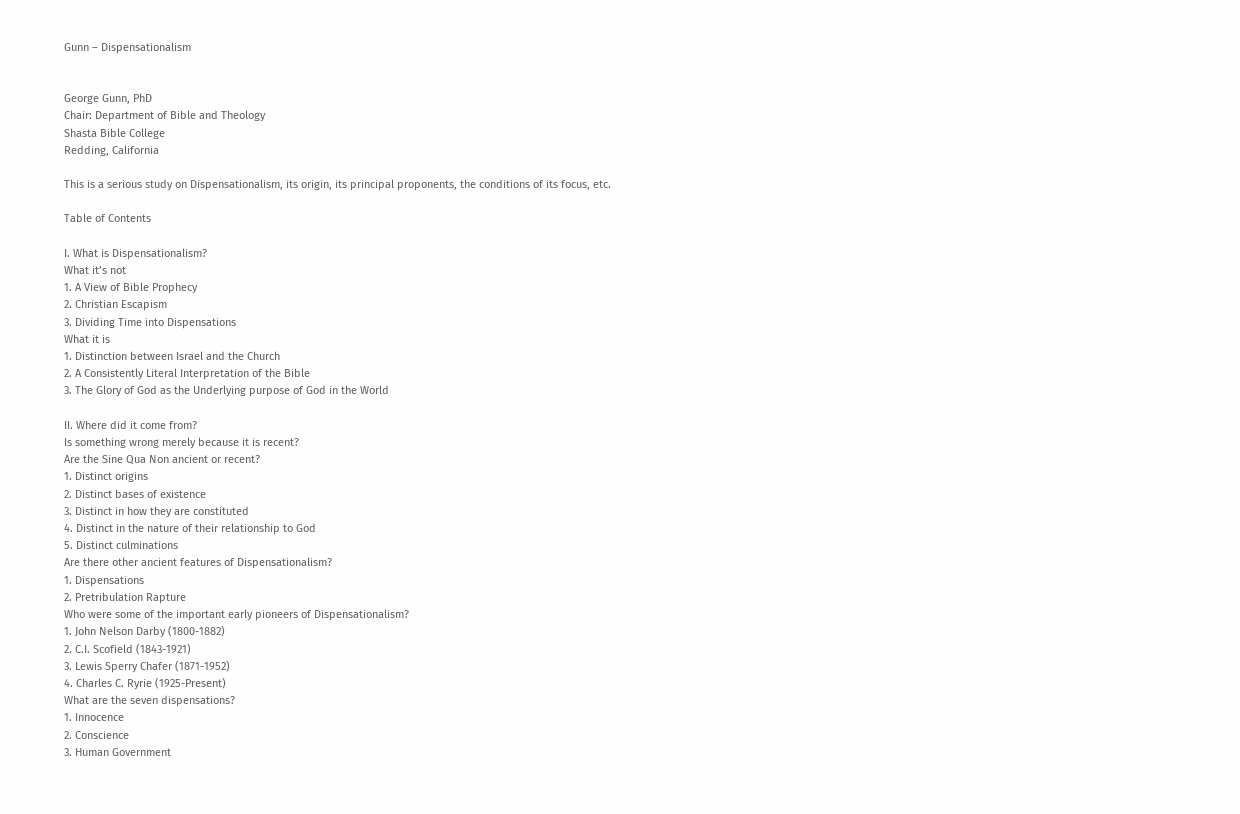Gunn – Dispensationalism


George Gunn, PhD
Chair: Department of Bible and Theology
Shasta Bible College
Redding, California

This is a serious study on Dispensationalism, its origin, its principal proponents, the conditions of its focus, etc.

Table of Contents

I. What is Dispensationalism?
What it’s not
1. A View of Bible Prophecy
2. Christian Escapism
3. Dividing Time into Dispensations
What it is
1. Distinction between Israel and the Church
2. A Consistently Literal Interpretation of the Bible
3. The Glory of God as the Underlying purpose of God in the World

II. Where did it come from?
Is something wrong merely because it is recent?
Are the Sine Qua Non ancient or recent?
1. Distinct origins
2. Distinct bases of existence
3. Distinct in how they are constituted
4. Distinct in the nature of their relationship to God
5. Distinct culminations
Are there other ancient features of Dispensationalism?
1. Dispensations
2. Pretribulation Rapture
Who were some of the important early pioneers of Dispensationalism?
1. John Nelson Darby (1800-1882)
2. C.I. Scofield (1843-1921)
3. Lewis Sperry Chafer (1871-1952)
4. Charles C. Ryrie (1925-Present)
What are the seven dispensations?
1. Innocence
2. Conscience
3. Human Government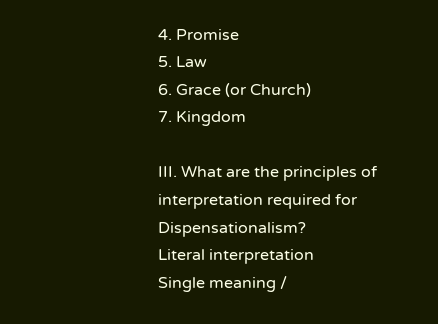4. Promise
5. Law
6. Grace (or Church)
7. Kingdom

III. What are the principles of interpretation required for Dispensationalism?
Literal interpretation
Single meaning /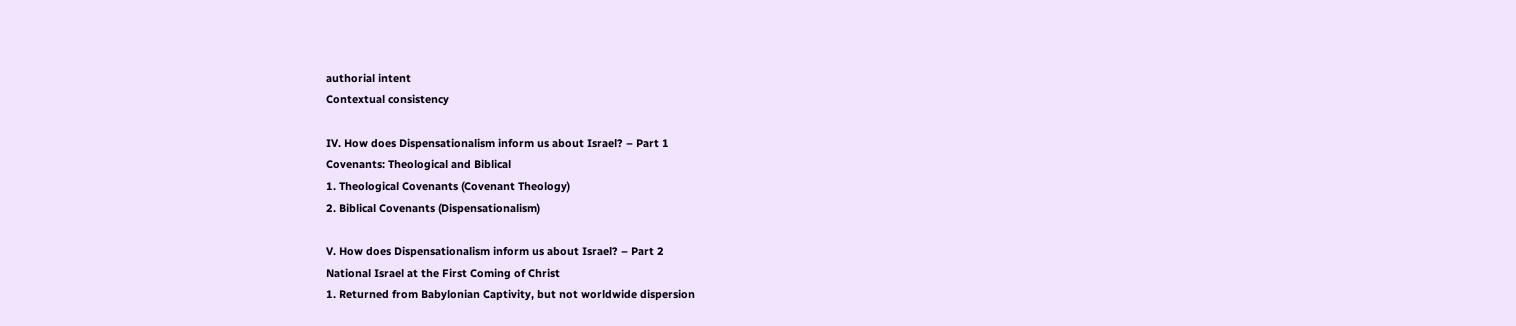authorial intent
Contextual consistency

IV. How does Dispensationalism inform us about Israel? – Part 1
Covenants: Theological and Biblical
1. Theological Covenants (Covenant Theology)
2. Biblical Covenants (Dispensationalism)

V. How does Dispensationalism inform us about Israel? – Part 2
National Israel at the First Coming of Christ
1. Returned from Babylonian Captivity, but not worldwide dispersion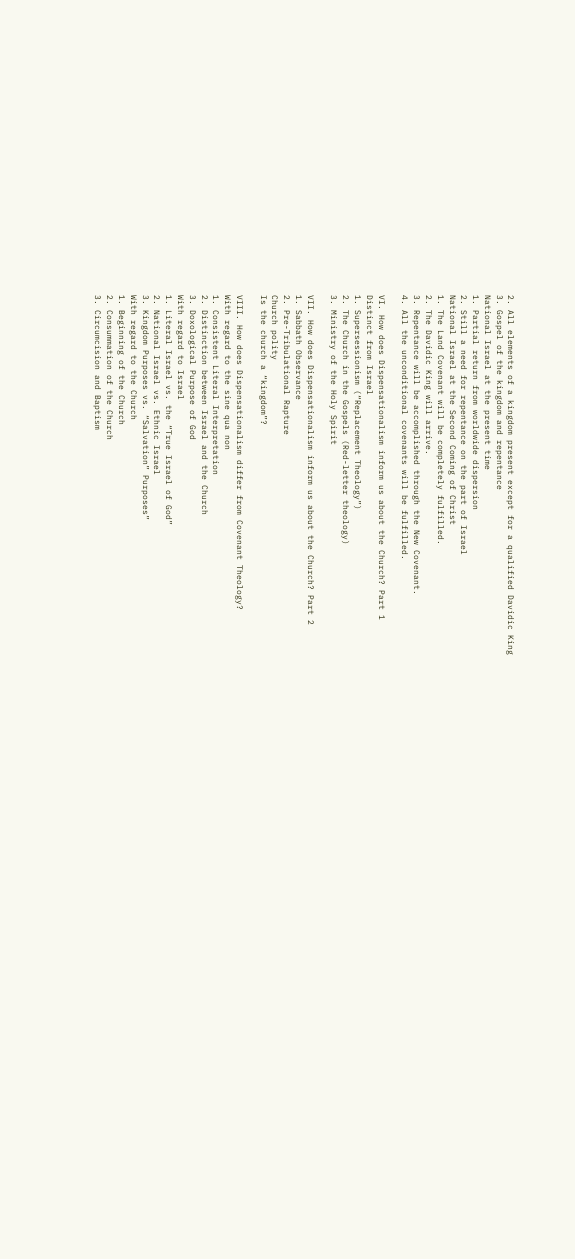2. All elements of a kingdom present except for a qualified Davidic King
3. Gospel of the kingdom and repentance
National Israel at the present time
1. Partial return from worldwide dispersion
2. Still a need for repentance on the part of Israel
National Israel at the Second Coming of Christ
1. The Land Covenant will be completely fulfilled.
2. The Davidic King will arrive.
3. Repentance will be accomplished through the New Covenant.
4. All the unconditional covenants will be fulfilled.

VI. How does Dispensationalism inform us about the Church? Part 1
Distinct from Israel
1. Supersessionism (“Replacement Theology”)
2. The Church in the Gospels (Red-letter theology)
3. Ministry of the Holy Spirit

VII. How does Dispensationalism inform us about the Church? Part 2
1. Sabbath Observance
2. Pre-Tribulational Rapture
Church polity
Is the church a “kingdom”?

VIII. How does Dispensationalism differ from Covenant Theology?
With regard to the sine qua non
1. Consistent Literal Interpretation
2. Distinction between Israel and the Church
3. Doxological Purpose of God
With regard to Israel
1. Literal Israel vs. the “True Israel of God”
2. National Israel vs. Ethnic Israel
3. Kingdom Purposes vs. “Salvation” Purposes”
With regard to the Church
1. Beginning of the Church
2. Consummation of the Church
3. Circumcision and Baptism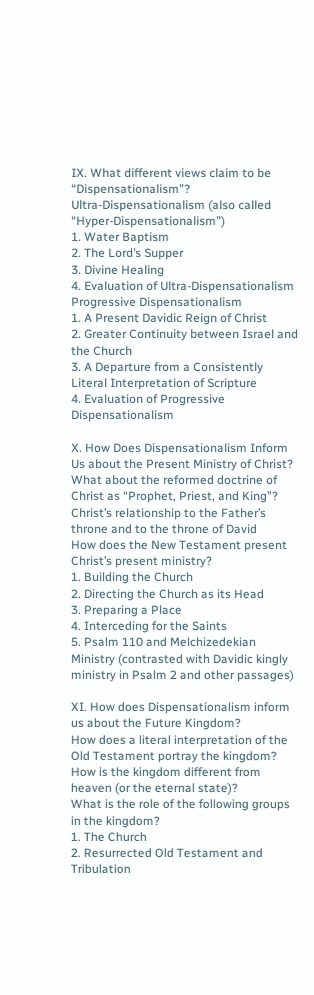IX. What different views claim to be “Dispensationalism”?
Ultra-Dispensationalism (also called “Hyper-Dispensationalism”)
1. Water Baptism
2. The Lord’s Supper
3. Divine Healing
4. Evaluation of Ultra-Dispensationalism
Progressive Dispensationalism
1. A Present Davidic Reign of Christ
2. Greater Continuity between Israel and the Church
3. A Departure from a Consistently Literal Interpretation of Scripture
4. Evaluation of Progressive Dispensationalism

X. How Does Dispensationalism Inform Us about the Present Ministry of Christ?
What about the reformed doctrine of Christ as “Prophet, Priest, and King”?
Christ’s relationship to the Father’s throne and to the throne of David
How does the New Testament present Christ’s present ministry?
1. Building the Church
2. Directing the Church as its Head
3. Preparing a Place
4. Interceding for the Saints
5. Psalm 110 and Melchizedekian Ministry (contrasted with Davidic kingly ministry in Psalm 2 and other passages)

XI. How does Dispensationalism inform us about the Future Kingdom?
How does a literal interpretation of the Old Testament portray the kingdom?
How is the kingdom different from heaven (or the eternal state)?
What is the role of the following groups in the kingdom?
1. The Church
2. Resurrected Old Testament and Tribulation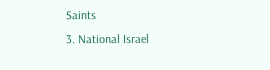Saints
3. National Israel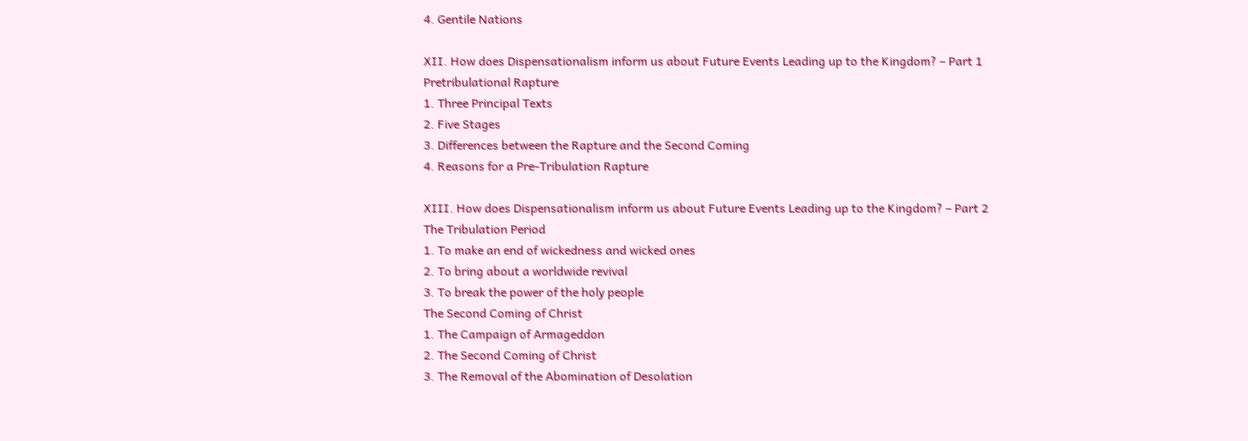4. Gentile Nations

XII. How does Dispensationalism inform us about Future Events Leading up to the Kingdom? – Part 1
Pretribulational Rapture
1. Three Principal Texts
2. Five Stages
3. Differences between the Rapture and the Second Coming
4. Reasons for a Pre-Tribulation Rapture

XIII. How does Dispensationalism inform us about Future Events Leading up to the Kingdom? – Part 2
The Tribulation Period
1. To make an end of wickedness and wicked ones
2. To bring about a worldwide revival
3. To break the power of the holy people
The Second Coming of Christ
1. The Campaign of Armageddon
2. The Second Coming of Christ
3. The Removal of the Abomination of Desolation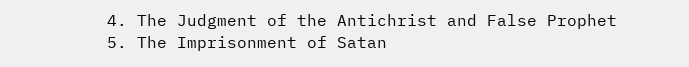4. The Judgment of the Antichrist and False Prophet
5. The Imprisonment of Satan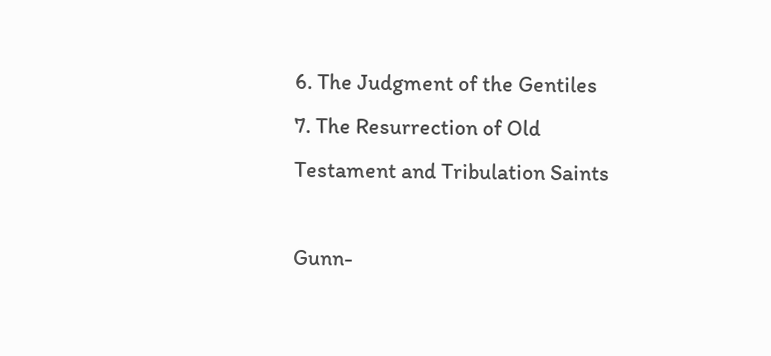6. The Judgment of the Gentiles
7. The Resurrection of Old Testament and Tribulation Saints

Gunn-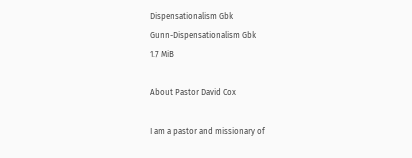Dispensationalism Gbk
Gunn-Dispensationalism Gbk
1.7 MiB

About Pastor David Cox

I am a pastor and missionary of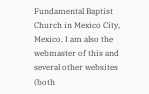Fundamental Baptist Church in Mexico City, Mexico. I am also the webmaster of this and several other websites (both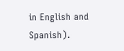in English and Spanish).